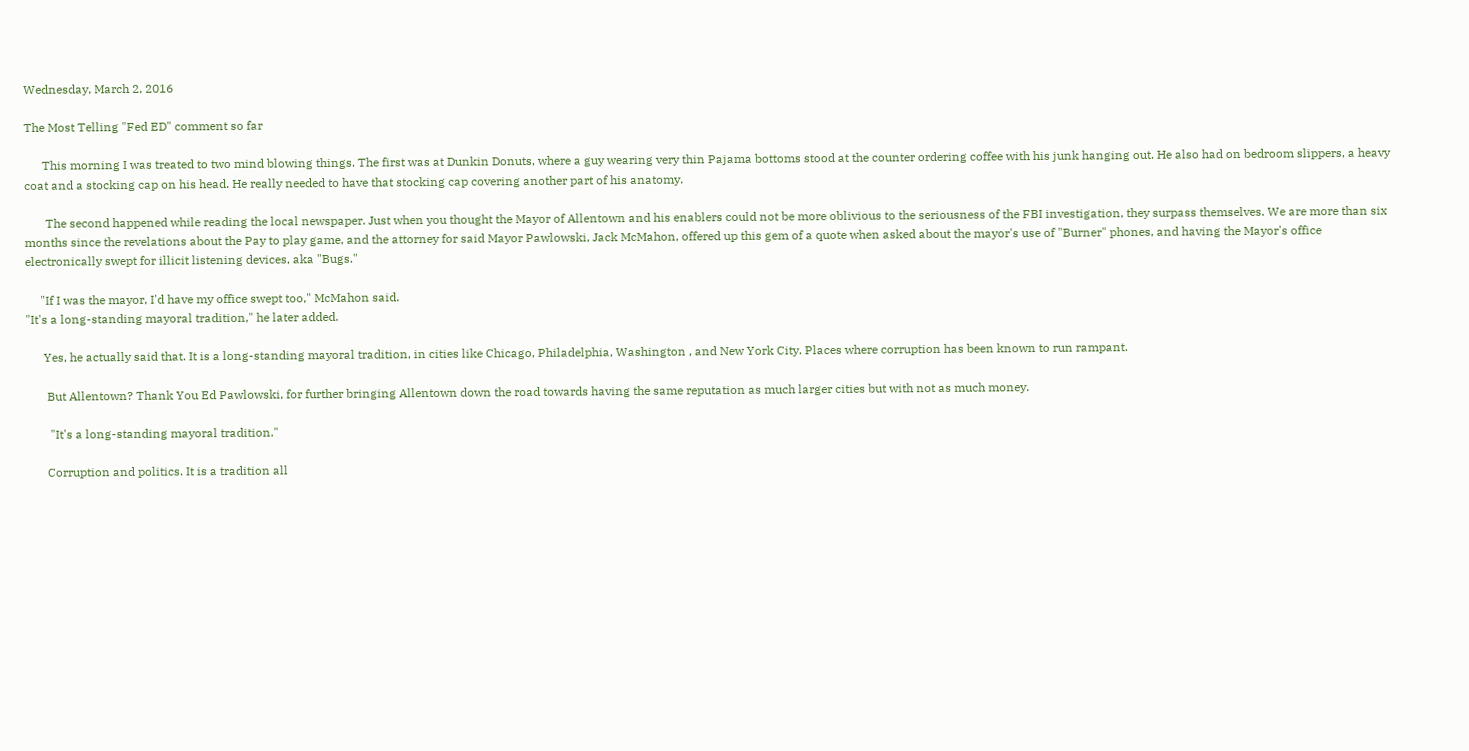Wednesday, March 2, 2016

The Most Telling "Fed ED" comment so far

      This morning I was treated to two mind blowing things. The first was at Dunkin Donuts, where a guy wearing very thin Pajama bottoms stood at the counter ordering coffee with his junk hanging out. He also had on bedroom slippers, a heavy coat and a stocking cap on his head. He really needed to have that stocking cap covering another part of his anatomy.

       The second happened while reading the local newspaper. Just when you thought the Mayor of Allentown and his enablers could not be more oblivious to the seriousness of the FBI investigation, they surpass themselves. We are more than six months since the revelations about the Pay to play game, and the attorney for said Mayor Pawlowski, Jack McMahon, offered up this gem of a quote when asked about the mayor's use of "Burner" phones, and having the Mayor's office electronically swept for illicit listening devices, aka "Bugs."

     "If I was the mayor, I'd have my office swept too," McMahon said.
"It's a long-standing mayoral tradition," he later added.

      Yes, he actually said that. It is a long-standing mayoral tradition, in cities like Chicago, Philadelphia, Washington , and New York City. Places where corruption has been known to run rampant.

       But Allentown? Thank You Ed Pawlowski, for further bringing Allentown down the road towards having the same reputation as much larger cities but with not as much money.

        "It's a long-standing mayoral tradition."

       Corruption and politics. It is a tradition all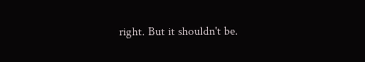right. But it shouldn't be.